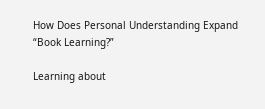How Does Personal Understanding Expand “Book Learning?”

Learning about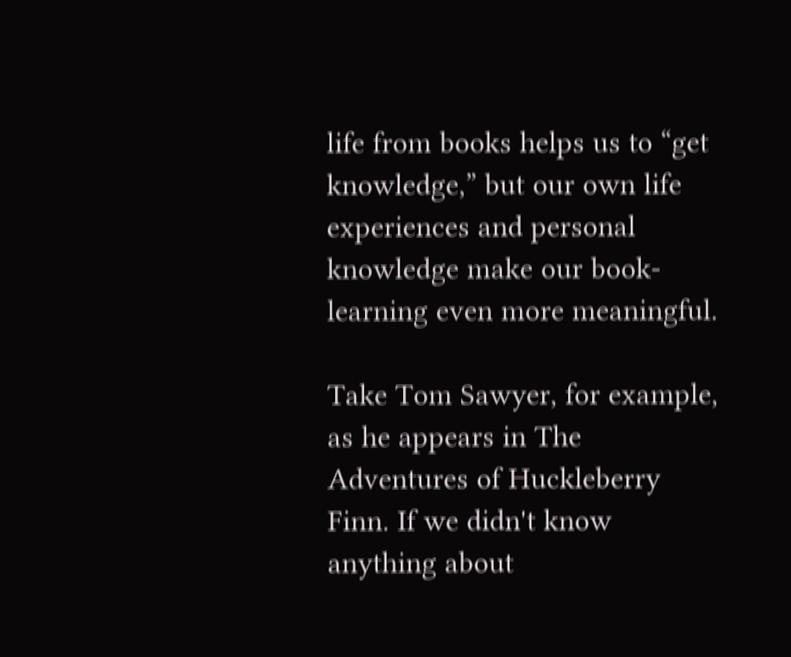life from books helps us to “get knowledge,” but our own life experiences and personal knowledge make our book-learning even more meaningful.

Take Tom Sawyer, for example, as he appears in The Adventures of Huckleberry Finn. If we didn't know anything about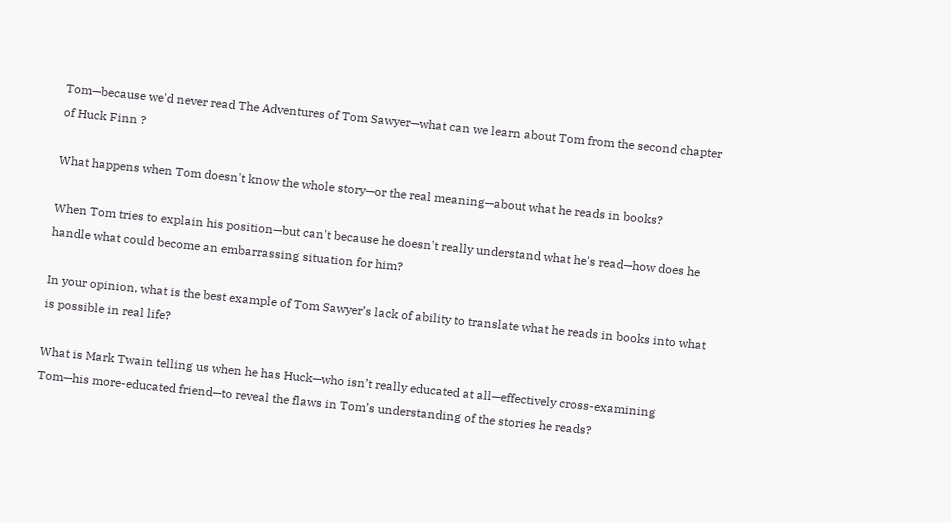Tom—because we'd never read The Adventures of Tom Sawyer—what can we learn about Tom from the second chapter of Huck Finn ?

What happens when Tom doesn't know the whole story—or the real meaning—about what he reads in books?

When Tom tries to explain his position—but can't because he doesn't really understand what he's read—how does he handle what could become an embarrassing situation for him?

In your opinion, what is the best example of Tom Sawyer’s lack of ability to translate what he reads in books into what is possible in real life?

What is Mark Twain telling us when he has Huck—who isn’t really educated at all—effectively cross-examining Tom—his more-educated friend—to reveal the flaws in Tom’s understanding of the stories he reads?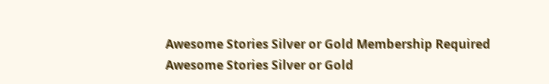Awesome Stories Silver or Gold Membership Required
Awesome Stories Silver or Gold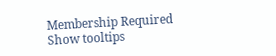Membership Required
Show tooltips